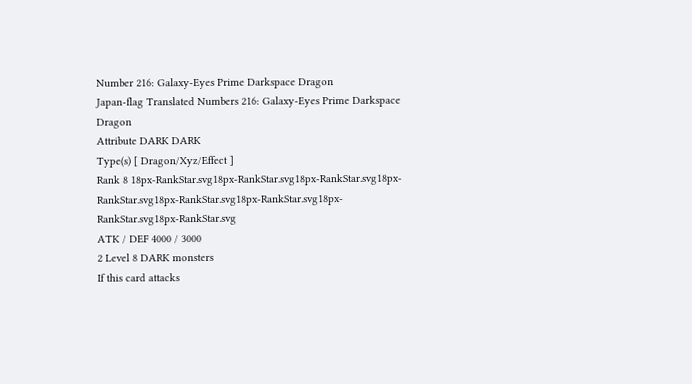Number 216: Galaxy-Eyes Prime Darkspace Dragon
Japan-flag Translated Numbers 216: Galaxy-Eyes Prime Darkspace Dragon
Attribute DARK DARK
Type(s) [ Dragon/Xyz/Effect ]
Rank 8 18px-RankStar.svg18px-RankStar.svg18px-RankStar.svg18px-RankStar.svg18px-RankStar.svg18px-RankStar.svg18px-RankStar.svg18px-RankStar.svg
ATK / DEF 4000 / 3000
2 Level 8 DARK monsters
If this card attacks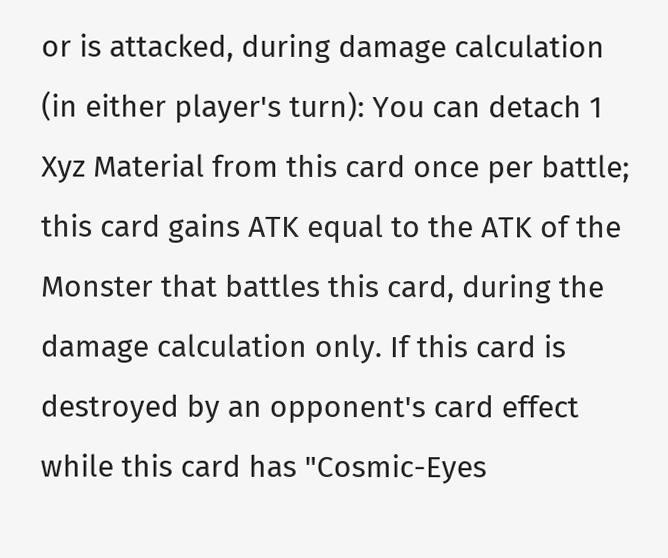or is attacked, during damage calculation (in either player's turn): You can detach 1 Xyz Material from this card once per battle; this card gains ATK equal to the ATK of the Monster that battles this card, during the damage calculation only. If this card is destroyed by an opponent's card effect while this card has "Cosmic-Eyes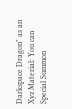Darkspace Dragon" as an Xyz Material: You can Special Summon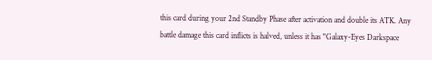this card during your 2nd Standby Phase after activation and double its ATK. Any battle damage this card inflicts is halved, unless it has "Galaxy-Eyes Darkspace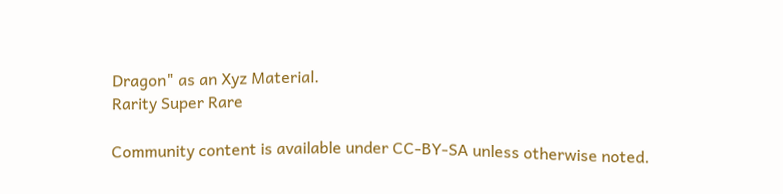Dragon" as an Xyz Material.
Rarity Super Rare

Community content is available under CC-BY-SA unless otherwise noted.